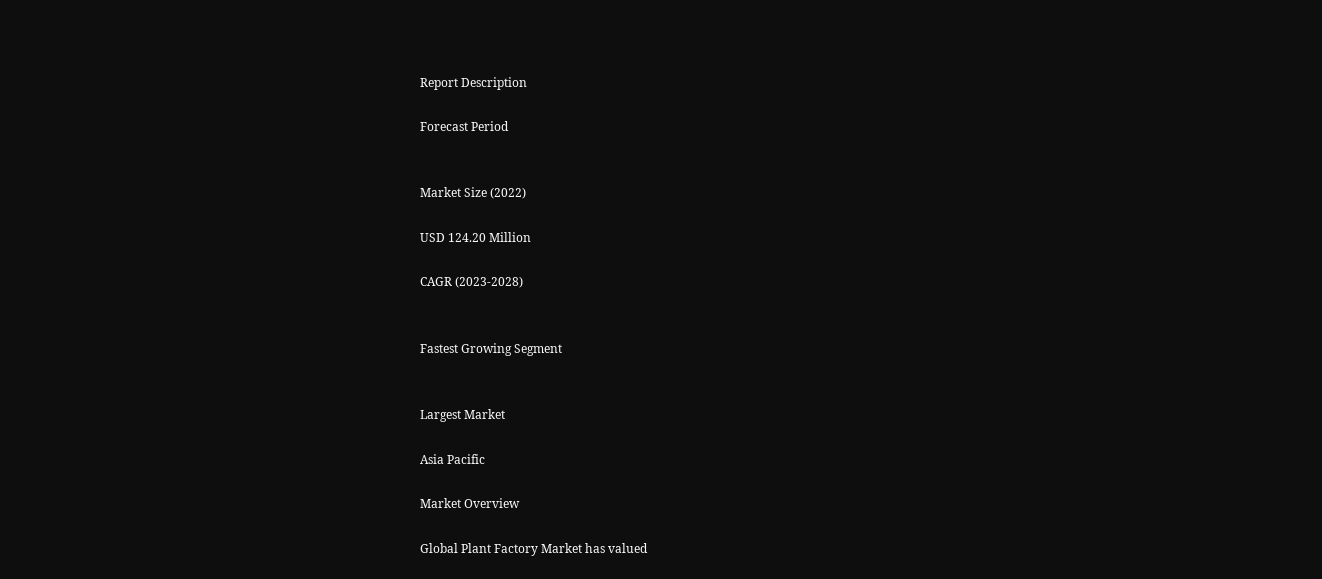Report Description

Forecast Period


Market Size (2022)

USD 124.20 Million

CAGR (2023-2028)


Fastest Growing Segment


Largest Market

Asia Pacific

Market Overview

Global Plant Factory Market has valued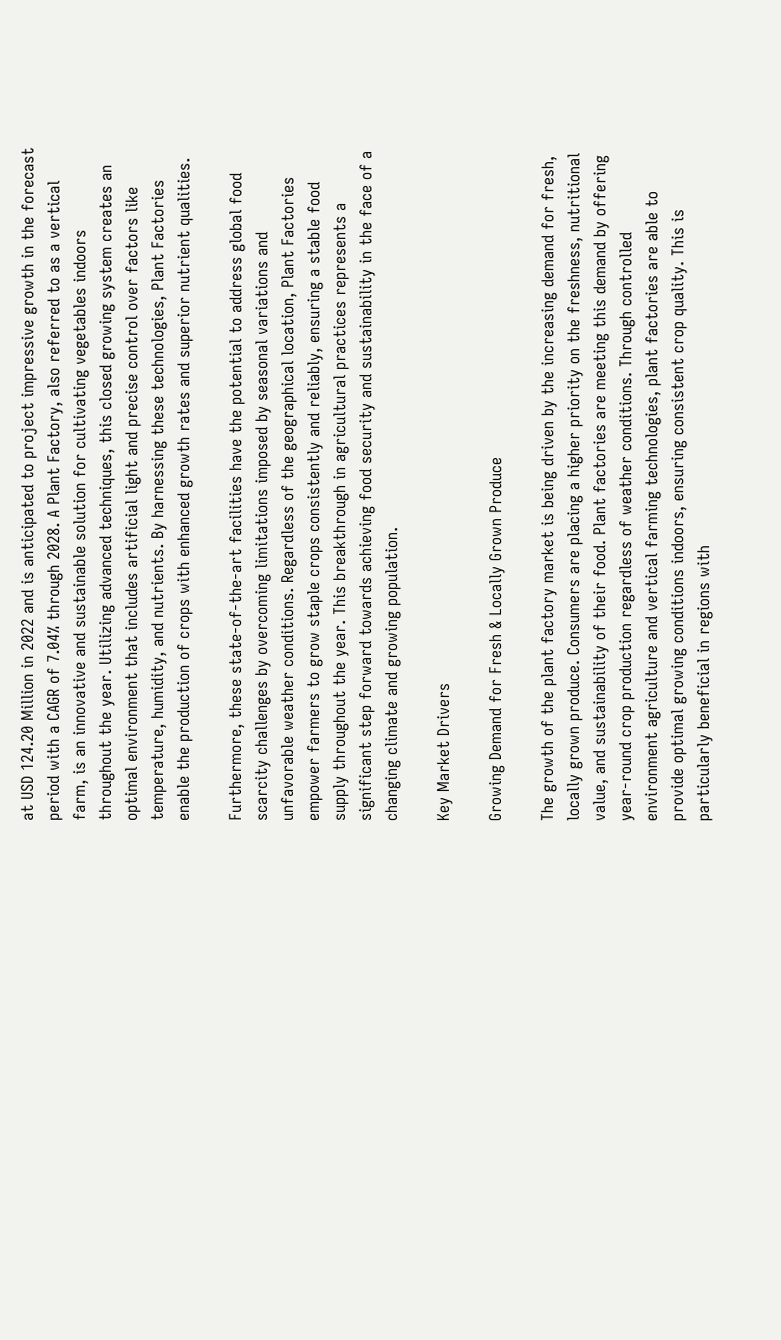at USD 124.20 Million in 2022 and is anticipated to project impressive growth in the forecast period with a CAGR of 7.04% through 2028. A Plant Factory, also referred to as a vertical farm, is an innovative and sustainable solution for cultivating vegetables indoors throughout the year. Utilizing advanced techniques, this closed growing system creates an optimal environment that includes artificial light and precise control over factors like temperature, humidity, and nutrients. By harnessing these technologies, Plant Factories enable the production of crops with enhanced growth rates and superior nutrient qualities.

Furthermore, these state-of-the-art facilities have the potential to address global food scarcity challenges by overcoming limitations imposed by seasonal variations and unfavorable weather conditions. Regardless of the geographical location, Plant Factories empower farmers to grow staple crops consistently and reliably, ensuring a stable food supply throughout the year. This breakthrough in agricultural practices represents a significant step forward towards achieving food security and sustainability in the face of a changing climate and growing population.

Key Market Drivers

Growing Demand for Fresh & Locally Grown Produce

The growth of the plant factory market is being driven by the increasing demand for fresh, locally grown produce. Consumers are placing a higher priority on the freshness, nutritional value, and sustainability of their food. Plant factories are meeting this demand by offering year-round crop production regardless of weather conditions. Through controlled environment agriculture and vertical farming technologies, plant factories are able to provide optimal growing conditions indoors, ensuring consistent crop quality. This is particularly beneficial in regions with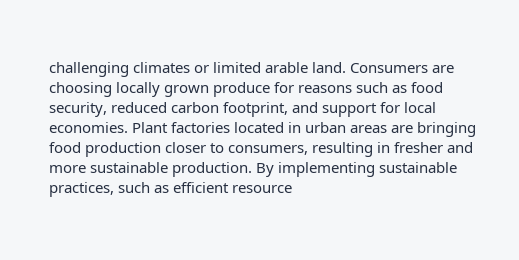challenging climates or limited arable land. Consumers are choosing locally grown produce for reasons such as food security, reduced carbon footprint, and support for local economies. Plant factories located in urban areas are bringing food production closer to consumers, resulting in fresher and more sustainable production. By implementing sustainable practices, such as efficient resource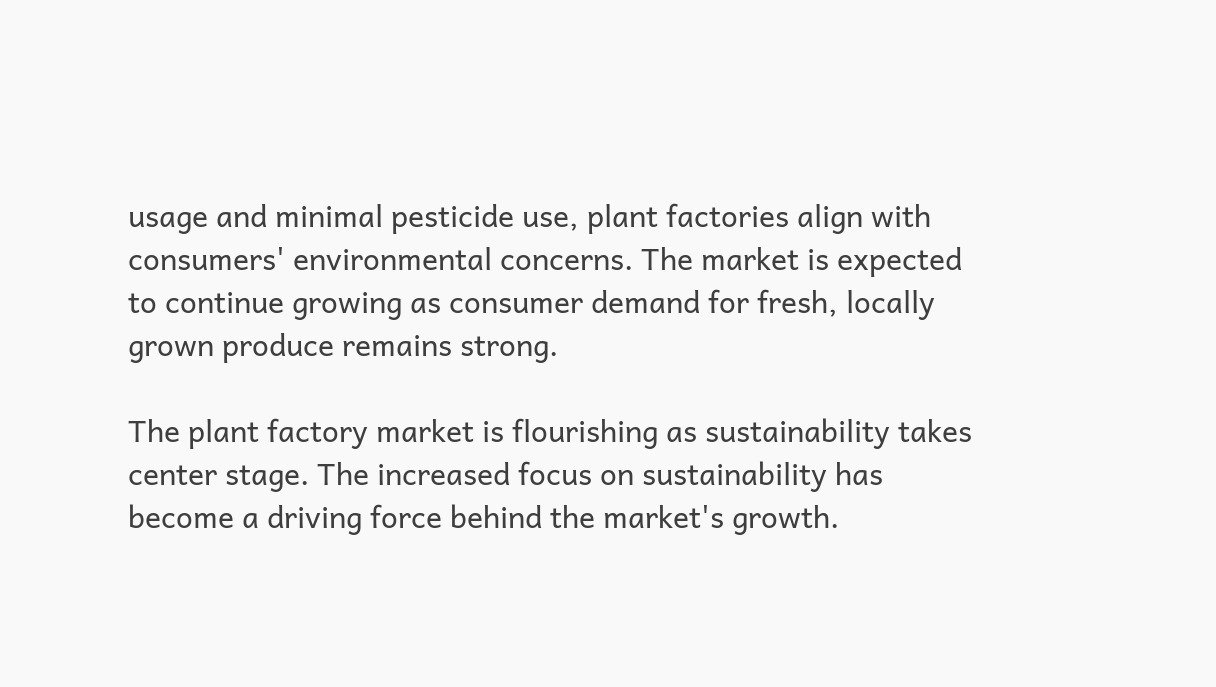usage and minimal pesticide use, plant factories align with consumers' environmental concerns. The market is expected to continue growing as consumer demand for fresh, locally grown produce remains strong.

The plant factory market is flourishing as sustainability takes center stage. The increased focus on sustainability has become a driving force behind the market's growth.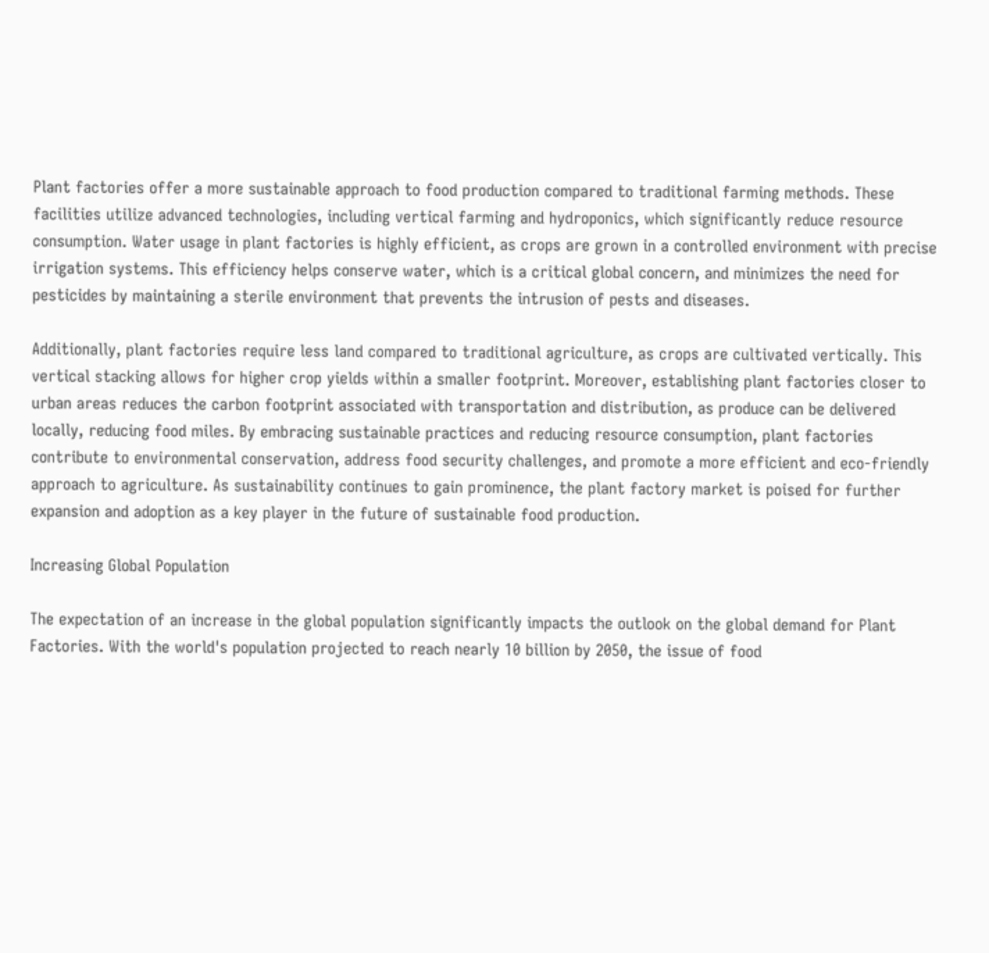Plant factories offer a more sustainable approach to food production compared to traditional farming methods. These facilities utilize advanced technologies, including vertical farming and hydroponics, which significantly reduce resource consumption. Water usage in plant factories is highly efficient, as crops are grown in a controlled environment with precise irrigation systems. This efficiency helps conserve water, which is a critical global concern, and minimizes the need for pesticides by maintaining a sterile environment that prevents the intrusion of pests and diseases.

Additionally, plant factories require less land compared to traditional agriculture, as crops are cultivated vertically. This vertical stacking allows for higher crop yields within a smaller footprint. Moreover, establishing plant factories closer to urban areas reduces the carbon footprint associated with transportation and distribution, as produce can be delivered locally, reducing food miles. By embracing sustainable practices and reducing resource consumption, plant factories contribute to environmental conservation, address food security challenges, and promote a more efficient and eco-friendly approach to agriculture. As sustainability continues to gain prominence, the plant factory market is poised for further expansion and adoption as a key player in the future of sustainable food production.

Increasing Global Population

The expectation of an increase in the global population significantly impacts the outlook on the global demand for Plant Factories. With the world's population projected to reach nearly 10 billion by 2050, the issue of food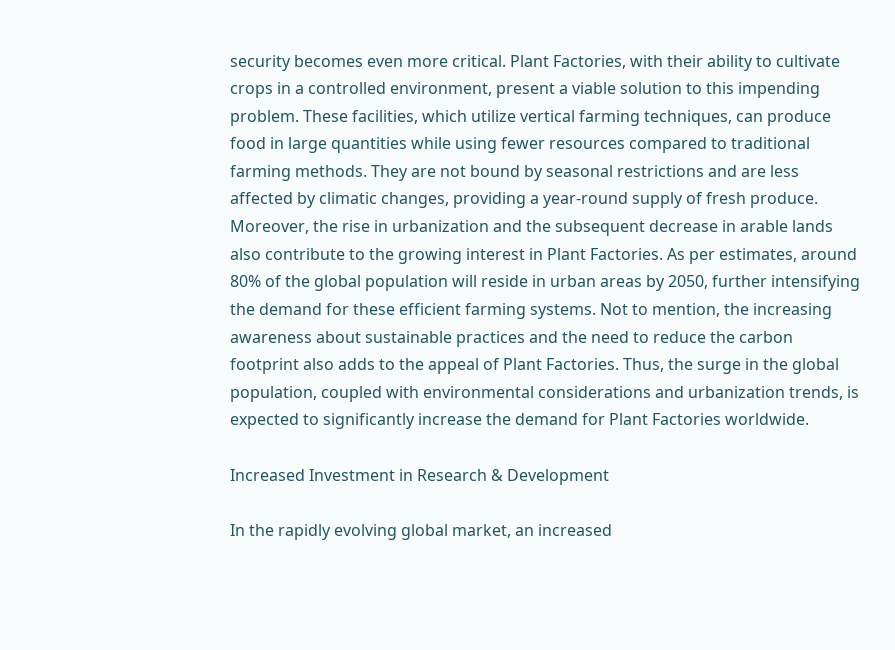security becomes even more critical. Plant Factories, with their ability to cultivate crops in a controlled environment, present a viable solution to this impending problem. These facilities, which utilize vertical farming techniques, can produce food in large quantities while using fewer resources compared to traditional farming methods. They are not bound by seasonal restrictions and are less affected by climatic changes, providing a year-round supply of fresh produce. Moreover, the rise in urbanization and the subsequent decrease in arable lands also contribute to the growing interest in Plant Factories. As per estimates, around 80% of the global population will reside in urban areas by 2050, further intensifying the demand for these efficient farming systems. Not to mention, the increasing awareness about sustainable practices and the need to reduce the carbon footprint also adds to the appeal of Plant Factories. Thus, the surge in the global population, coupled with environmental considerations and urbanization trends, is expected to significantly increase the demand for Plant Factories worldwide.

Increased Investment in Research & Development

In the rapidly evolving global market, an increased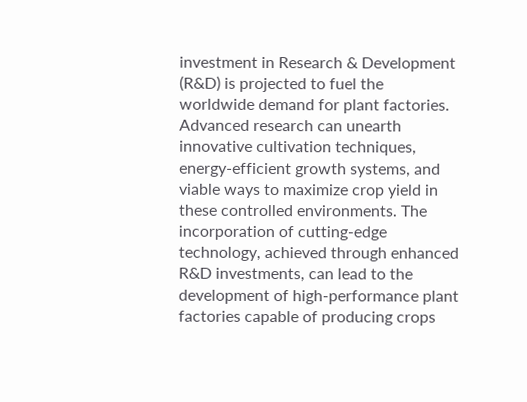investment in Research & Development (R&D) is projected to fuel the worldwide demand for plant factories. Advanced research can unearth innovative cultivation techniques, energy-efficient growth systems, and viable ways to maximize crop yield in these controlled environments. The incorporation of cutting-edge technology, achieved through enhanced R&D investments, can lead to the development of high-performance plant factories capable of producing crops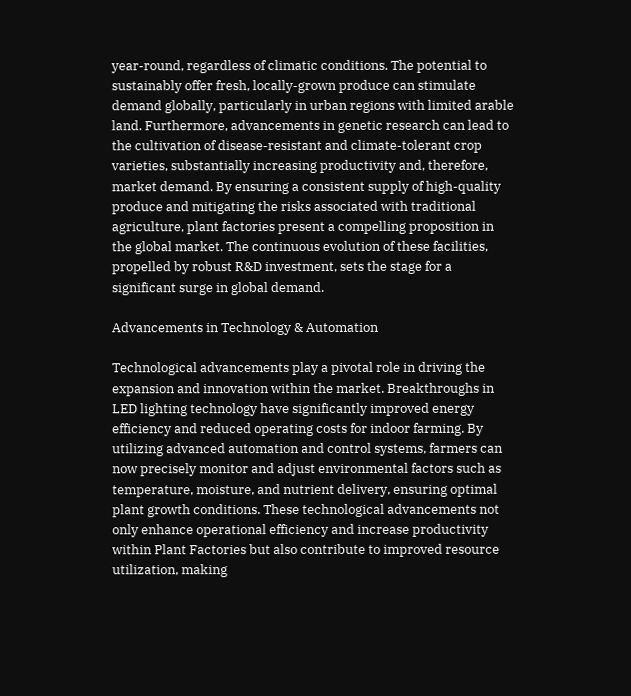year-round, regardless of climatic conditions. The potential to sustainably offer fresh, locally-grown produce can stimulate demand globally, particularly in urban regions with limited arable land. Furthermore, advancements in genetic research can lead to the cultivation of disease-resistant and climate-tolerant crop varieties, substantially increasing productivity and, therefore, market demand. By ensuring a consistent supply of high-quality produce and mitigating the risks associated with traditional agriculture, plant factories present a compelling proposition in the global market. The continuous evolution of these facilities, propelled by robust R&D investment, sets the stage for a significant surge in global demand.

Advancements in Technology & Automation

Technological advancements play a pivotal role in driving the expansion and innovation within the market. Breakthroughs in LED lighting technology have significantly improved energy efficiency and reduced operating costs for indoor farming. By utilizing advanced automation and control systems, farmers can now precisely monitor and adjust environmental factors such as temperature, moisture, and nutrient delivery, ensuring optimal plant growth conditions. These technological advancements not only enhance operational efficiency and increase productivity within Plant Factories but also contribute to improved resource utilization, making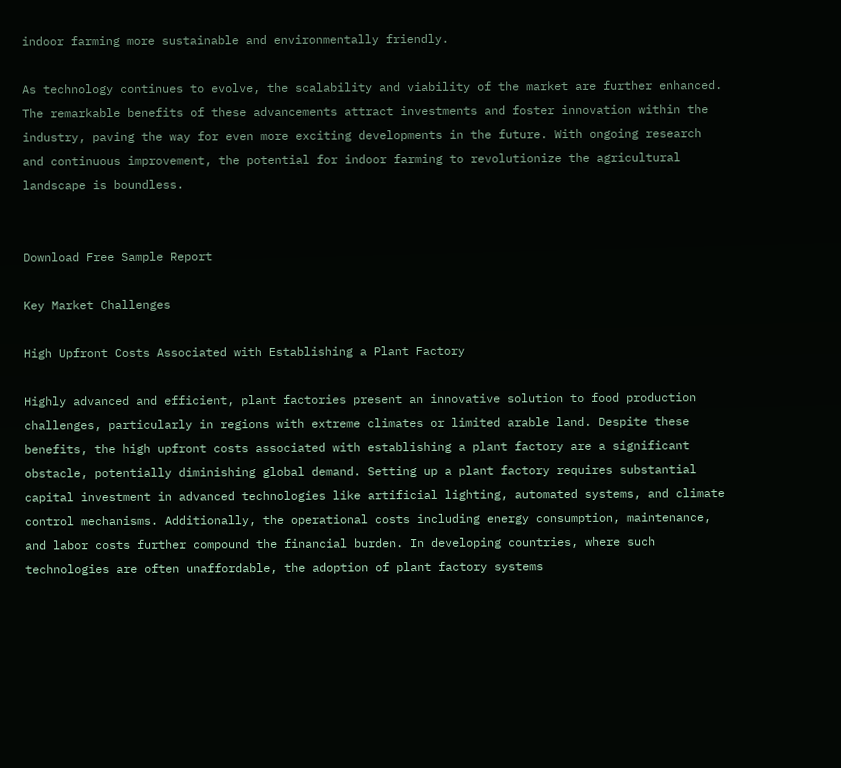indoor farming more sustainable and environmentally friendly.

As technology continues to evolve, the scalability and viability of the market are further enhanced. The remarkable benefits of these advancements attract investments and foster innovation within the industry, paving the way for even more exciting developments in the future. With ongoing research and continuous improvement, the potential for indoor farming to revolutionize the agricultural landscape is boundless.


Download Free Sample Report

Key Market Challenges

High Upfront Costs Associated with Establishing a Plant Factory

Highly advanced and efficient, plant factories present an innovative solution to food production challenges, particularly in regions with extreme climates or limited arable land. Despite these benefits, the high upfront costs associated with establishing a plant factory are a significant obstacle, potentially diminishing global demand. Setting up a plant factory requires substantial capital investment in advanced technologies like artificial lighting, automated systems, and climate control mechanisms. Additionally, the operational costs including energy consumption, maintenance, and labor costs further compound the financial burden. In developing countries, where such technologies are often unaffordable, the adoption of plant factory systems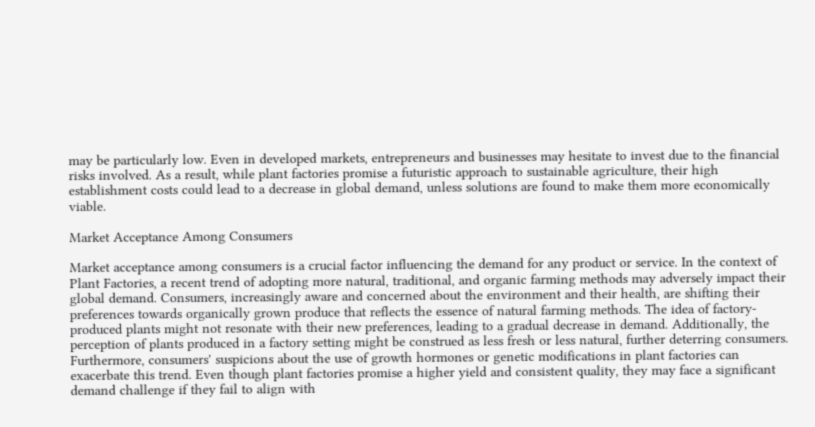may be particularly low. Even in developed markets, entrepreneurs and businesses may hesitate to invest due to the financial risks involved. As a result, while plant factories promise a futuristic approach to sustainable agriculture, their high establishment costs could lead to a decrease in global demand, unless solutions are found to make them more economically viable.

Market Acceptance Among Consumers

Market acceptance among consumers is a crucial factor influencing the demand for any product or service. In the context of Plant Factories, a recent trend of adopting more natural, traditional, and organic farming methods may adversely impact their global demand. Consumers, increasingly aware and concerned about the environment and their health, are shifting their preferences towards organically grown produce that reflects the essence of natural farming methods. The idea of factory-produced plants might not resonate with their new preferences, leading to a gradual decrease in demand. Additionally, the perception of plants produced in a factory setting might be construed as less fresh or less natural, further deterring consumers. Furthermore, consumers' suspicions about the use of growth hormones or genetic modifications in plant factories can exacerbate this trend. Even though plant factories promise a higher yield and consistent quality, they may face a significant demand challenge if they fail to align with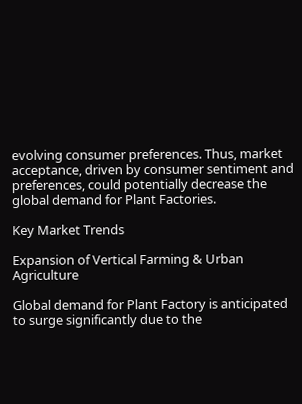evolving consumer preferences. Thus, market acceptance, driven by consumer sentiment and preferences, could potentially decrease the global demand for Plant Factories.

Key Market Trends

Expansion of Vertical Farming & Urban Agriculture

Global demand for Plant Factory is anticipated to surge significantly due to the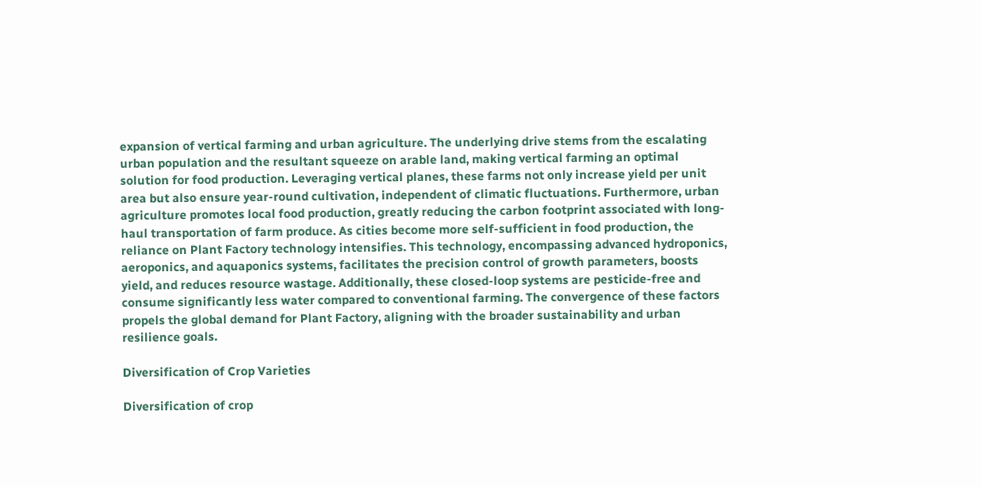expansion of vertical farming and urban agriculture. The underlying drive stems from the escalating urban population and the resultant squeeze on arable land, making vertical farming an optimal solution for food production. Leveraging vertical planes, these farms not only increase yield per unit area but also ensure year-round cultivation, independent of climatic fluctuations. Furthermore, urban agriculture promotes local food production, greatly reducing the carbon footprint associated with long-haul transportation of farm produce. As cities become more self-sufficient in food production, the reliance on Plant Factory technology intensifies. This technology, encompassing advanced hydroponics, aeroponics, and aquaponics systems, facilitates the precision control of growth parameters, boosts yield, and reduces resource wastage. Additionally, these closed-loop systems are pesticide-free and consume significantly less water compared to conventional farming. The convergence of these factors propels the global demand for Plant Factory, aligning with the broader sustainability and urban resilience goals.

Diversification of Crop Varieties

Diversification of crop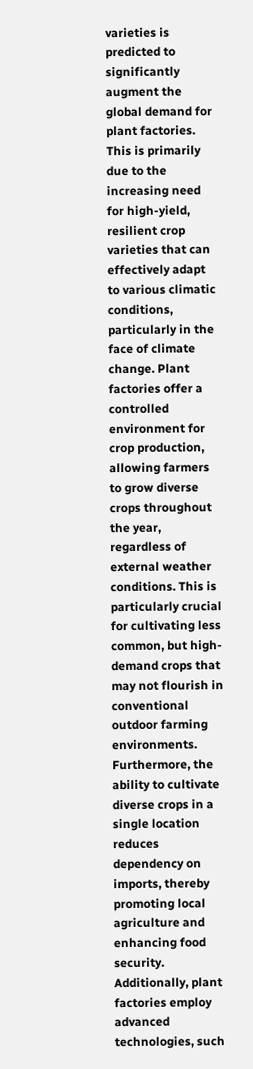varieties is predicted to significantly augment the global demand for plant factories. This is primarily due to the increasing need for high-yield, resilient crop varieties that can effectively adapt to various climatic conditions, particularly in the face of climate change. Plant factories offer a controlled environment for crop production, allowing farmers to grow diverse crops throughout the year, regardless of external weather conditions. This is particularly crucial for cultivating less common, but high-demand crops that may not flourish in conventional outdoor farming environments. Furthermore, the ability to cultivate diverse crops in a single location reduces dependency on imports, thereby promoting local agriculture and enhancing food security. Additionally, plant factories employ advanced technologies, such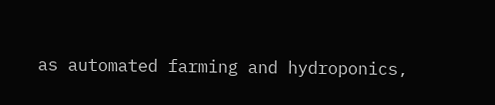as automated farming and hydroponics,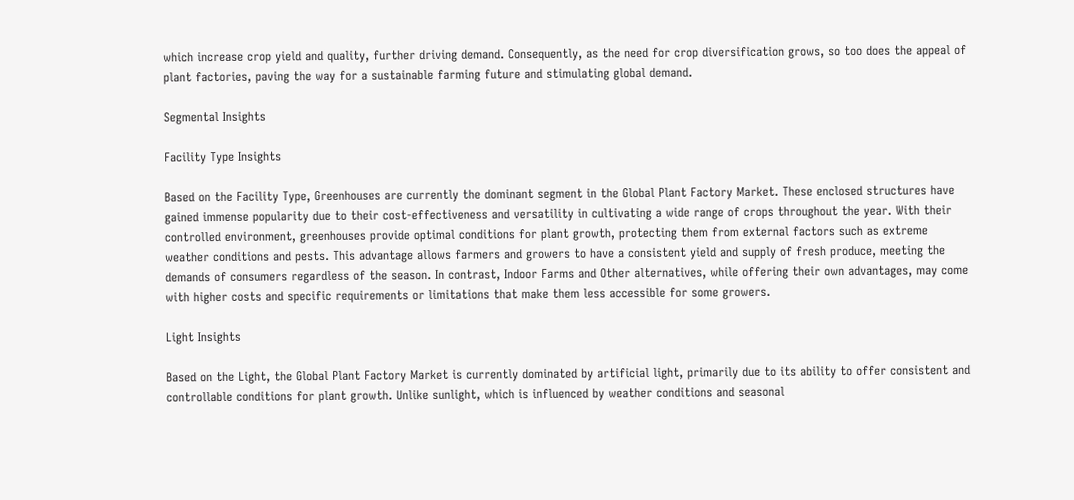which increase crop yield and quality, further driving demand. Consequently, as the need for crop diversification grows, so too does the appeal of plant factories, paving the way for a sustainable farming future and stimulating global demand.

Segmental Insights

Facility Type Insights

Based on the Facility Type, Greenhouses are currently the dominant segment in the Global Plant Factory Market. These enclosed structures have gained immense popularity due to their cost-effectiveness and versatility in cultivating a wide range of crops throughout the year. With their controlled environment, greenhouses provide optimal conditions for plant growth, protecting them from external factors such as extreme weather conditions and pests. This advantage allows farmers and growers to have a consistent yield and supply of fresh produce, meeting the demands of consumers regardless of the season. In contrast, Indoor Farms and Other alternatives, while offering their own advantages, may come with higher costs and specific requirements or limitations that make them less accessible for some growers.

Light Insights

Based on the Light, the Global Plant Factory Market is currently dominated by artificial light, primarily due to its ability to offer consistent and controllable conditions for plant growth. Unlike sunlight, which is influenced by weather conditions and seasonal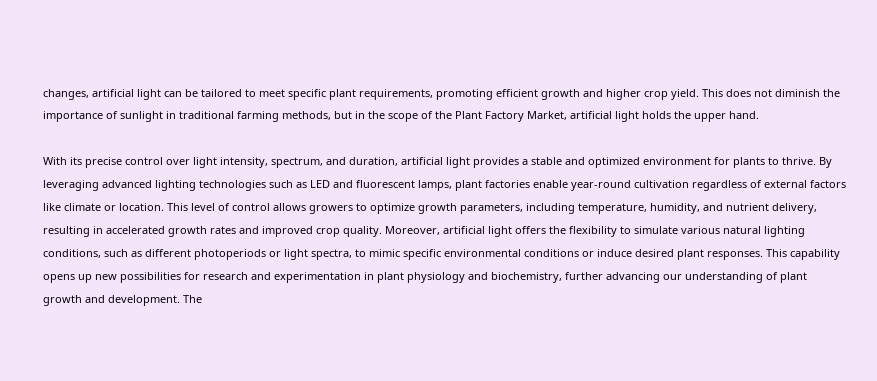changes, artificial light can be tailored to meet specific plant requirements, promoting efficient growth and higher crop yield. This does not diminish the importance of sunlight in traditional farming methods, but in the scope of the Plant Factory Market, artificial light holds the upper hand.

With its precise control over light intensity, spectrum, and duration, artificial light provides a stable and optimized environment for plants to thrive. By leveraging advanced lighting technologies such as LED and fluorescent lamps, plant factories enable year-round cultivation regardless of external factors like climate or location. This level of control allows growers to optimize growth parameters, including temperature, humidity, and nutrient delivery, resulting in accelerated growth rates and improved crop quality. Moreover, artificial light offers the flexibility to simulate various natural lighting conditions, such as different photoperiods or light spectra, to mimic specific environmental conditions or induce desired plant responses. This capability opens up new possibilities for research and experimentation in plant physiology and biochemistry, further advancing our understanding of plant growth and development. The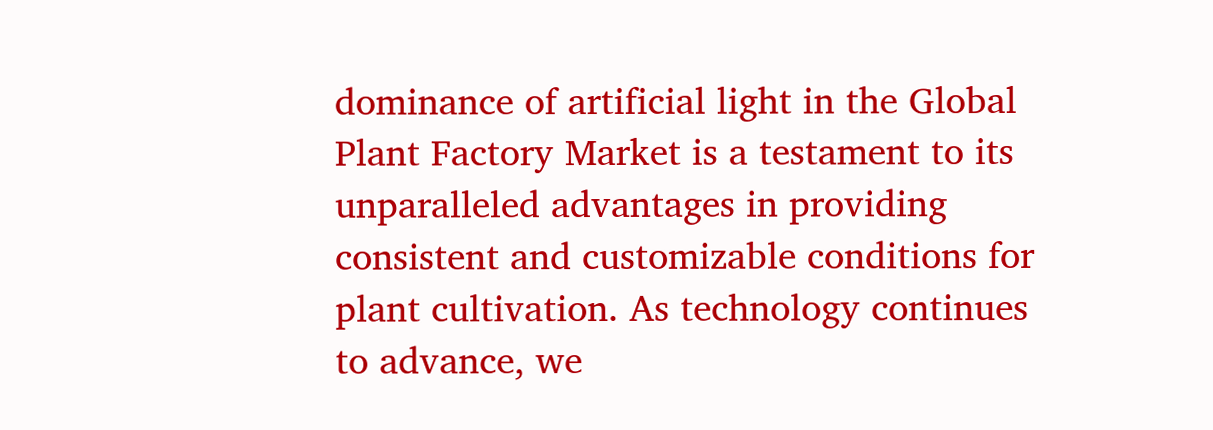dominance of artificial light in the Global Plant Factory Market is a testament to its unparalleled advantages in providing consistent and customizable conditions for plant cultivation. As technology continues to advance, we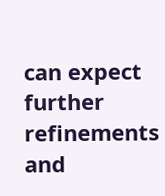can expect further refinements and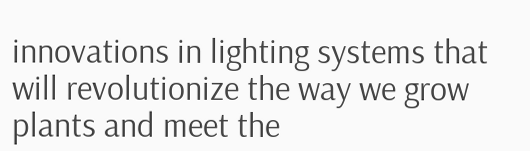innovations in lighting systems that will revolutionize the way we grow plants and meet the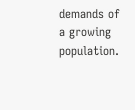demands of a growing population.